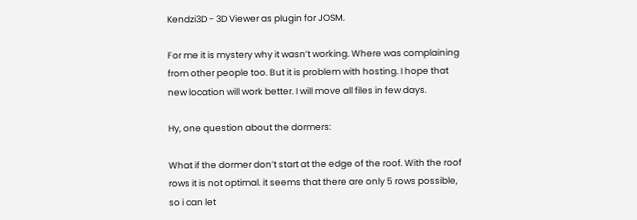Kendzi3D - 3D Viewer as plugin for JOSM.

For me it is mystery why it wasn’t working. Where was complaining from other people too. But it is problem with hosting. I hope that new location will work better. I will move all files in few days.

Hy, one question about the dormers:

What if the dormer don’t start at the edge of the roof. With the roof rows it is not optimal. it seems that there are only 5 rows possible, so i can let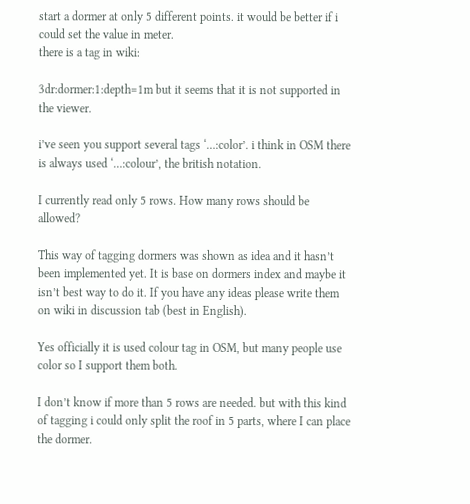start a dormer at only 5 different points. it would be better if i could set the value in meter.
there is a tag in wiki:

3dr:dormer:1:depth=1m but it seems that it is not supported in the viewer.

i’ve seen you support several tags ‘…:color’. i think in OSM there is always used ‘…:colour’, the british notation.

I currently read only 5 rows. How many rows should be allowed?

This way of tagging dormers was shown as idea and it hasn’t been implemented yet. It is base on dormers index and maybe it isn’t best way to do it. If you have any ideas please write them on wiki in discussion tab (best in English).

Yes officially it is used colour tag in OSM, but many people use color so I support them both.

I don’t know if more than 5 rows are needed. but with this kind of tagging i could only split the roof in 5 parts, where I can place the dormer.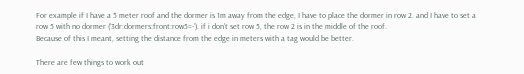For example if I have a 5 meter roof and the dormer is 1m away from the edge, I have to place the dormer in row 2. and I have to set a row 5 with no dormer (‘3dr:dormers:front:row5=-’). if i don’t set row 5, the row 2 is in the middle of the roof.
Because of this I meant, setting the distance from the edge in meters with a tag would be better.

There are few things to work out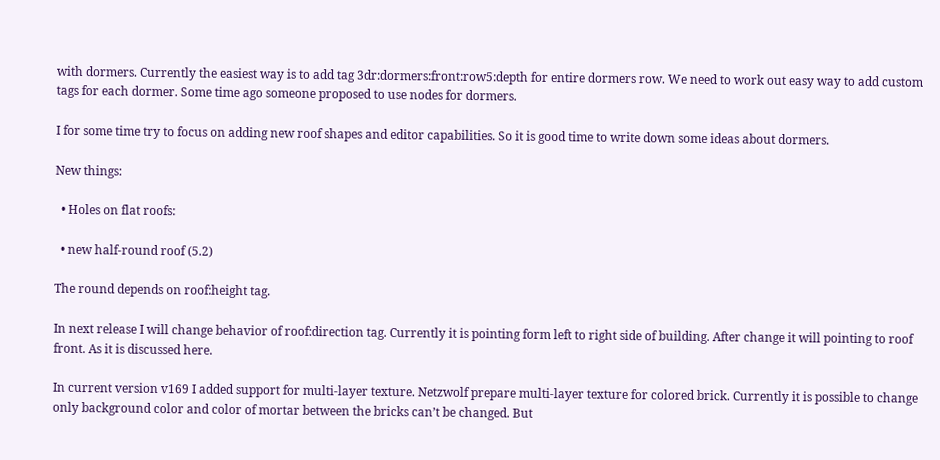with dormers. Currently the easiest way is to add tag 3dr:dormers:front:row5:depth for entire dormers row. We need to work out easy way to add custom tags for each dormer. Some time ago someone proposed to use nodes for dormers.

I for some time try to focus on adding new roof shapes and editor capabilities. So it is good time to write down some ideas about dormers.

New things:

  • Holes on flat roofs:

  • new half-round roof (5.2)

The round depends on roof:height tag.

In next release I will change behavior of roof:direction tag. Currently it is pointing form left to right side of building. After change it will pointing to roof front. As it is discussed here.

In current version v169 I added support for multi-layer texture. Netzwolf prepare multi-layer texture for colored brick. Currently it is possible to change only background color and color of mortar between the bricks can’t be changed. But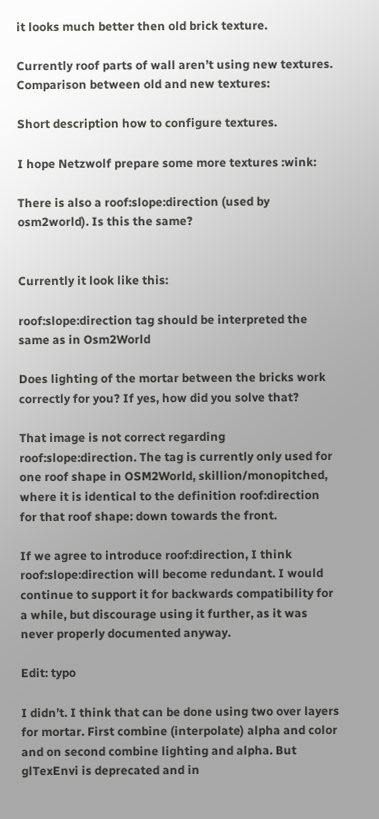it looks much better then old brick texture.

Currently roof parts of wall aren’t using new textures. Comparison between old and new textures:

Short description how to configure textures.

I hope Netzwolf prepare some more textures :wink:

There is also a roof:slope:direction (used by osm2world). Is this the same?


Currently it look like this:

roof:slope:direction tag should be interpreted the same as in Osm2World

Does lighting of the mortar between the bricks work correctly for you? If yes, how did you solve that?

That image is not correct regarding roof:slope:direction. The tag is currently only used for one roof shape in OSM2World, skillion/monopitched, where it is identical to the definition roof:direction for that roof shape: down towards the front.

If we agree to introduce roof:direction, I think roof:slope:direction will become redundant. I would continue to support it for backwards compatibility for a while, but discourage using it further, as it was never properly documented anyway.

Edit: typo

I didn’t. I think that can be done using two over layers for mortar. First combine (interpolate) alpha and color and on second combine lighting and alpha. But glTexEnvi is deprecated and in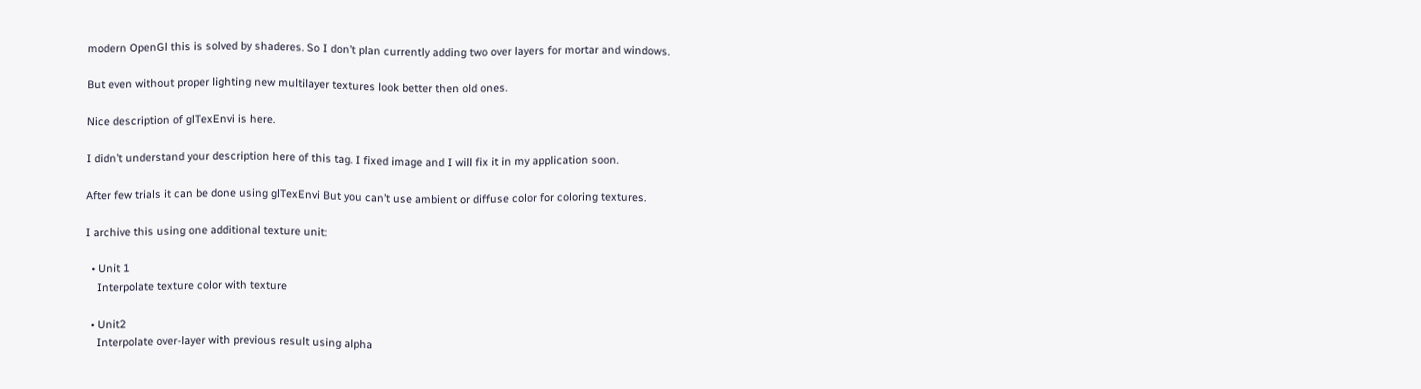modern OpenGl this is solved by shaderes. So I don’t plan currently adding two over layers for mortar and windows.

But even without proper lighting new multilayer textures look better then old ones.

Nice description of glTexEnvi is here.

I didn’t understand your description here of this tag. I fixed image and I will fix it in my application soon.

After few trials it can be done using glTexEnvi But you can’t use ambient or diffuse color for coloring textures.

I archive this using one additional texture unit:

  • Unit 1
    Interpolate texture color with texture

  • Unit2
    Interpolate over-layer with previous result using alpha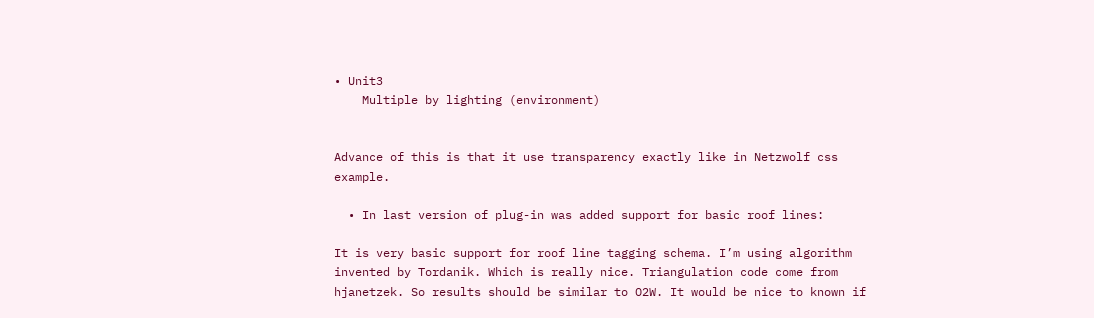• Unit3
    Multiple by lighting (environment)


Advance of this is that it use transparency exactly like in Netzwolf css example.

  • In last version of plug-in was added support for basic roof lines:

It is very basic support for roof line tagging schema. I’m using algorithm invented by Tordanik. Which is really nice. Triangulation code come from hjanetzek. So results should be similar to O2W. It would be nice to known if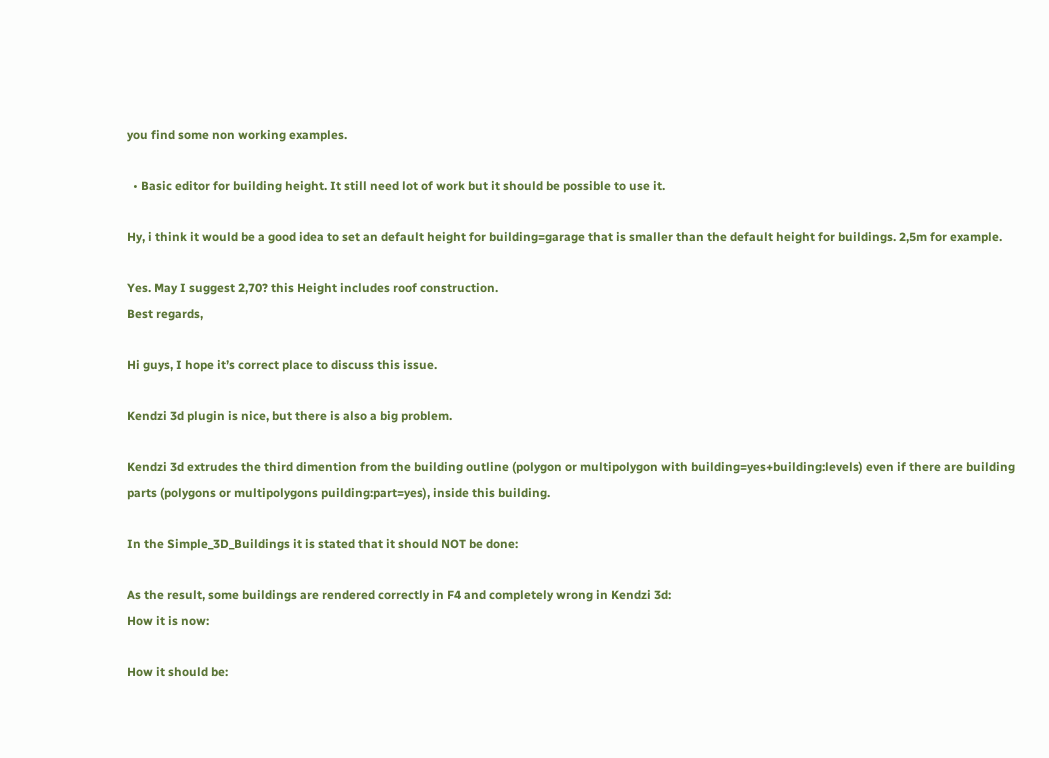you find some non working examples.

  • Basic editor for building height. It still need lot of work but it should be possible to use it.

Hy, i think it would be a good idea to set an default height for building=garage that is smaller than the default height for buildings. 2,5m for example.

Yes. May I suggest 2,70? this Height includes roof construction.
Best regards,

Hi guys, I hope it’s correct place to discuss this issue.

Kendzi 3d plugin is nice, but there is also a big problem.

Kendzi 3d extrudes the third dimention from the building outline (polygon or multipolygon with building=yes+building:levels) even if there are building parts (polygons or multipolygons puilding:part=yes), inside this building.

In the Simple_3D_Buildings it is stated that it should NOT be done:

As the result, some buildings are rendered correctly in F4 and completely wrong in Kendzi 3d:
How it is now:

How it should be: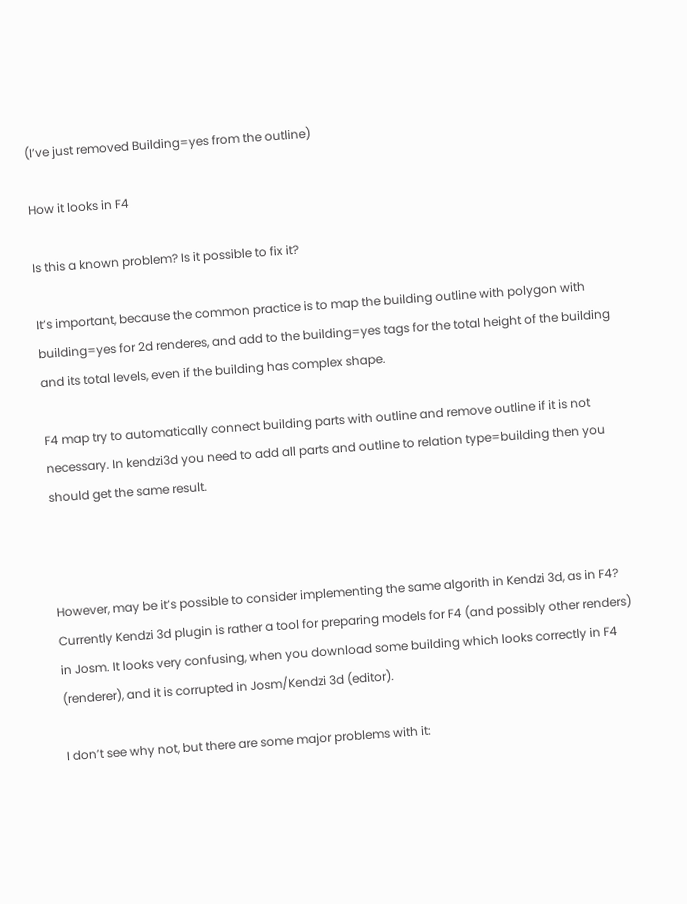(I’ve just removed Building=yes from the outline)

How it looks in F4

Is this a known problem? Is it possible to fix it?

It’s important, because the common practice is to map the building outline with polygon with building=yes for 2d renderes, and add to the building=yes tags for the total height of the building and its total levels, even if the building has complex shape.

F4 map try to automatically connect building parts with outline and remove outline if it is not necessary. In kendzi3d you need to add all parts and outline to relation type=building then you should get the same result.



However, may be it’s possible to consider implementing the same algorith in Kendzi 3d, as in F4? Currently Kendzi 3d plugin is rather a tool for preparing models for F4 (and possibly other renders) in Josm. It looks very confusing, when you download some building which looks correctly in F4 (renderer), and it is corrupted in Josm/Kendzi 3d (editor).

I don’t see why not, but there are some major problems with it: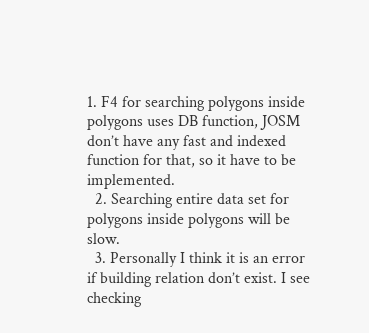1. F4 for searching polygons inside polygons uses DB function, JOSM don’t have any fast and indexed function for that, so it have to be implemented.
  2. Searching entire data set for polygons inside polygons will be slow.
  3. Personally I think it is an error if building relation don’t exist. I see checking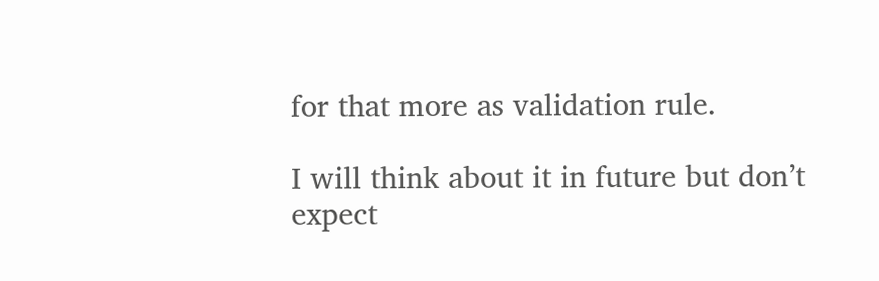for that more as validation rule.

I will think about it in future but don’t expect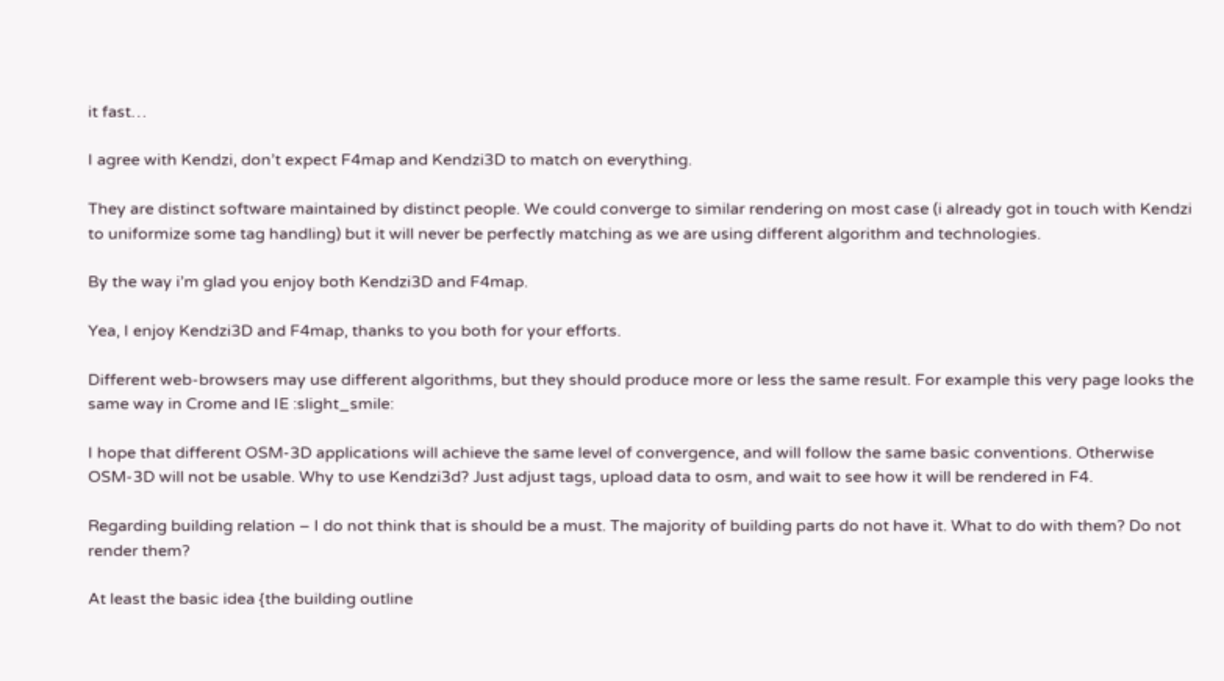it fast…

I agree with Kendzi, don’t expect F4map and Kendzi3D to match on everything.

They are distinct software maintained by distinct people. We could converge to similar rendering on most case (i already got in touch with Kendzi to uniformize some tag handling) but it will never be perfectly matching as we are using different algorithm and technologies.

By the way i’m glad you enjoy both Kendzi3D and F4map.

Yea, I enjoy Kendzi3D and F4map, thanks to you both for your efforts.

Different web-browsers may use different algorithms, but they should produce more or less the same result. For example this very page looks the same way in Crome and IE :slight_smile:

I hope that different OSM-3D applications will achieve the same level of convergence, and will follow the same basic conventions. Otherwise OSM-3D will not be usable. Why to use Kendzi3d? Just adjust tags, upload data to osm, and wait to see how it will be rendered in F4.

Regarding building relation – I do not think that is should be a must. The majority of building parts do not have it. What to do with them? Do not render them?

At least the basic idea {the building outline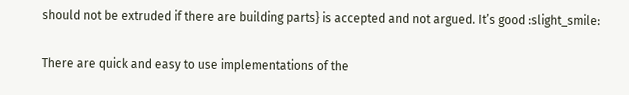should not be extruded if there are building parts} is accepted and not argued. It’s good :slight_smile:

There are quick and easy to use implementations of the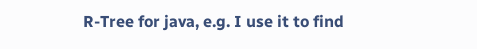R-Tree for java, e.g. I use it to find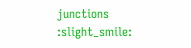junctions :slight_smile: